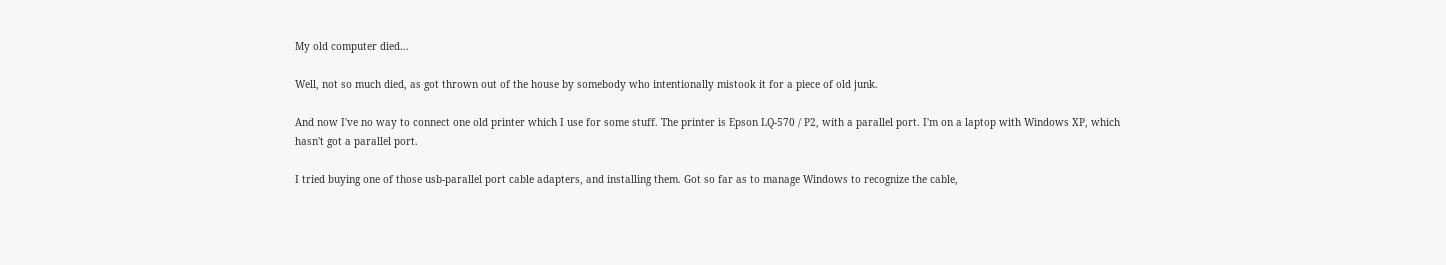My old computer died...

Well, not so much died, as got thrown out of the house by somebody who intentionally mistook it for a piece of old junk.

And now I've no way to connect one old printer which I use for some stuff. The printer is Epson LQ-570 / P2, with a parallel port. I'm on a laptop with Windows XP, which hasn't got a parallel port.

I tried buying one of those usb-parallel port cable adapters, and installing them. Got so far as to manage Windows to recognize the cable,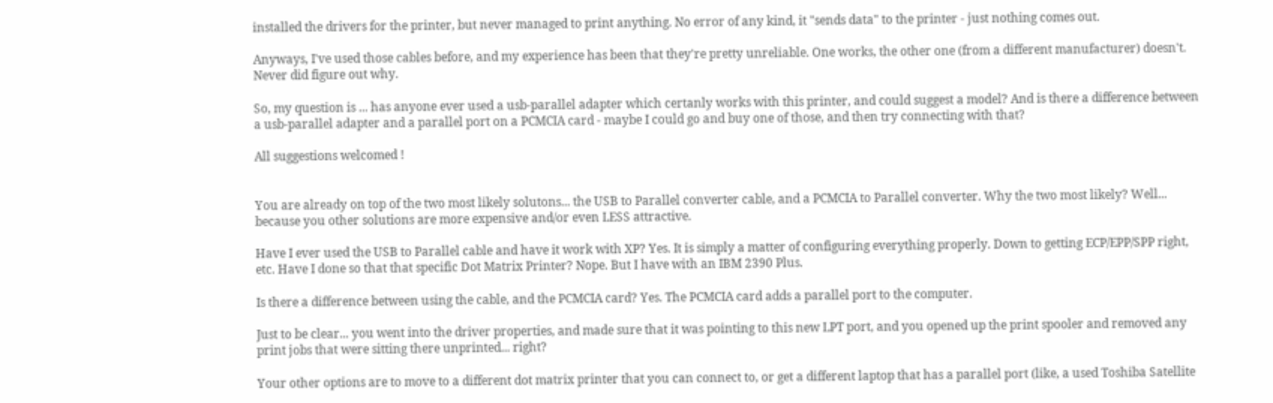installed the drivers for the printer, but never managed to print anything. No error of any kind, it "sends data" to the printer - just nothing comes out.

Anyways, I've used those cables before, and my experience has been that they're pretty unreliable. One works, the other one (from a different manufacturer) doesn't. Never did figure out why.

So, my question is ... has anyone ever used a usb-parallel adapter which certanly works with this printer, and could suggest a model? And is there a difference between a usb-parallel adapter and a parallel port on a PCMCIA card - maybe I could go and buy one of those, and then try connecting with that?

All suggestions welcomed !


You are already on top of the two most likely solutons... the USB to Parallel converter cable, and a PCMCIA to Parallel converter. Why the two most likely? Well... because you other solutions are more expensive and/or even LESS attractive.

Have I ever used the USB to Parallel cable and have it work with XP? Yes. It is simply a matter of configuring everything properly. Down to getting ECP/EPP/SPP right, etc. Have I done so that that specific Dot Matrix Printer? Nope. But I have with an IBM 2390 Plus.

Is there a difference between using the cable, and the PCMCIA card? Yes. The PCMCIA card adds a parallel port to the computer.

Just to be clear... you went into the driver properties, and made sure that it was pointing to this new LPT port, and you opened up the print spooler and removed any print jobs that were sitting there unprinted... right?

Your other options are to move to a different dot matrix printer that you can connect to, or get a different laptop that has a parallel port (like, a used Toshiba Satellite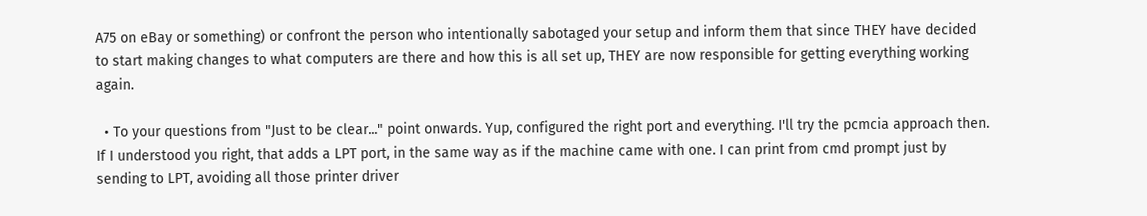A75 on eBay or something) or confront the person who intentionally sabotaged your setup and inform them that since THEY have decided to start making changes to what computers are there and how this is all set up, THEY are now responsible for getting everything working again.

  • To your questions from "Just to be clear..." point onwards. Yup, configured the right port and everything. I'll try the pcmcia approach then. If I understood you right, that adds a LPT port, in the same way as if the machine came with one. I can print from cmd prompt just by sending to LPT, avoiding all those printer driver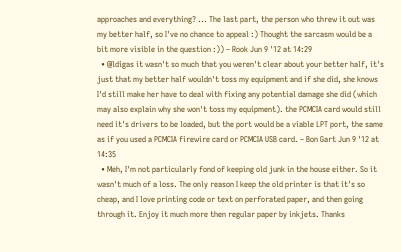approaches and everything? ... The last part, the person who threw it out was my better half, so I've no chance to appeal :) Thought the sarcasm would be a bit more visible in the question :)) – Rook Jun 9 '12 at 14:29
  • @ldigas it wasn't so much that you weren't clear about your better half, it's just that my better half wouldn't toss my equipment and if she did, she knows I'd still make her have to deal with fixing any potential damage she did (which may also explain why she won't toss my equipment). the PCMCIA card would still need it's drivers to be loaded, but the port would be a viable LPT port, the same as if you used a PCMCIA firewire card or PCMCIA USB card. – Bon Gart Jun 9 '12 at 14:35
  • Meh, I'm not particularly fond of keeping old junk in the house either. So it wasn't much of a loss. The only reason I keep the old printer is that it's so cheap, and I love printing code or text on perforated paper, and then going through it. Enjoy it much more then regular paper by inkjets. Thanks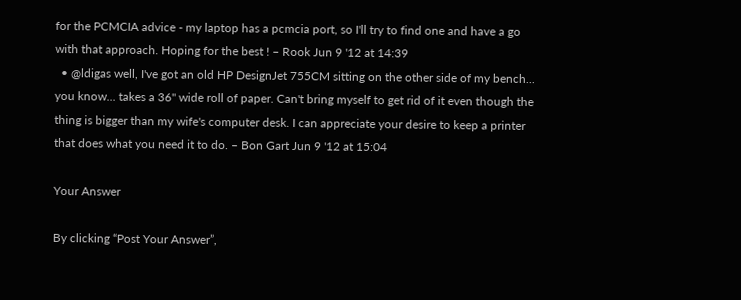for the PCMCIA advice - my laptop has a pcmcia port, so I'll try to find one and have a go with that approach. Hoping for the best ! – Rook Jun 9 '12 at 14:39
  • @ldigas well, I've got an old HP DesignJet 755CM sitting on the other side of my bench... you know... takes a 36" wide roll of paper. Can't bring myself to get rid of it even though the thing is bigger than my wife's computer desk. I can appreciate your desire to keep a printer that does what you need it to do. – Bon Gart Jun 9 '12 at 15:04

Your Answer

By clicking “Post Your Answer”,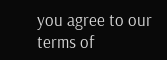you agree to our terms of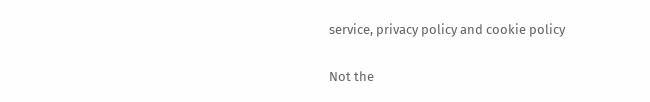service, privacy policy and cookie policy

Not the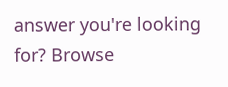answer you're looking for? Browse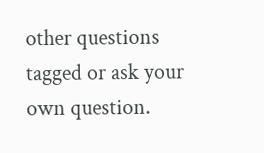other questions tagged or ask your own question.